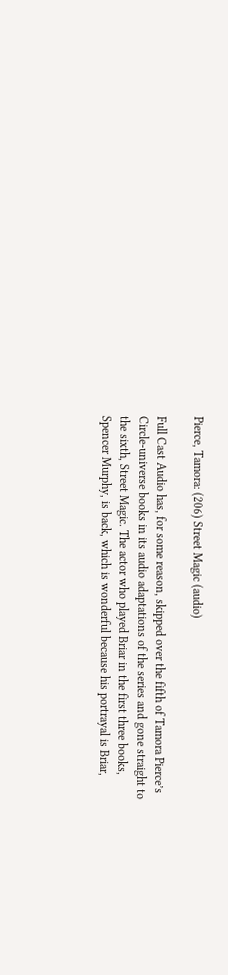Pierce, Tamora: (206) Street Magic (audio)

Full Cast Audio has, for some reason, skipped over the fifth of Tamora Pierce’s Circle-universe books in its audio adaptations of the series and gone straight to the sixth, Street Magic. The actor who played Briar in the first three books, Spencer Murphy, is back, which is wonderful because his portrayal is Briar,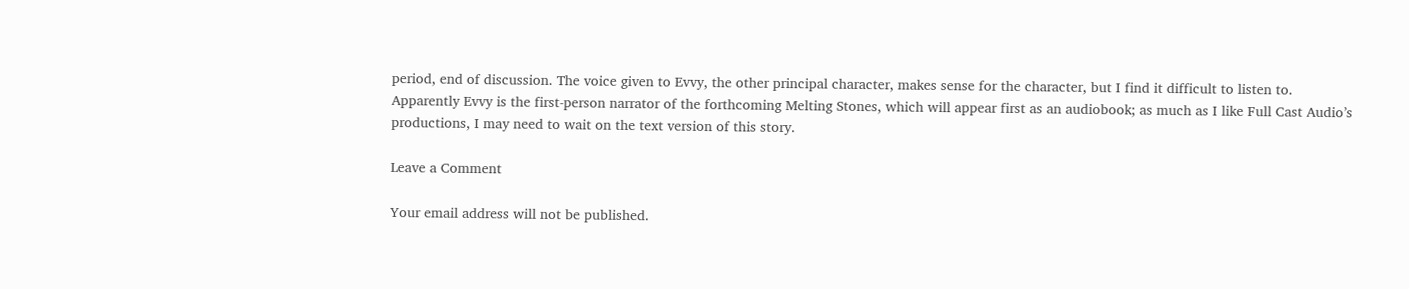period, end of discussion. The voice given to Evvy, the other principal character, makes sense for the character, but I find it difficult to listen to. Apparently Evvy is the first-person narrator of the forthcoming Melting Stones, which will appear first as an audiobook; as much as I like Full Cast Audio’s productions, I may need to wait on the text version of this story.

Leave a Comment

Your email address will not be published.